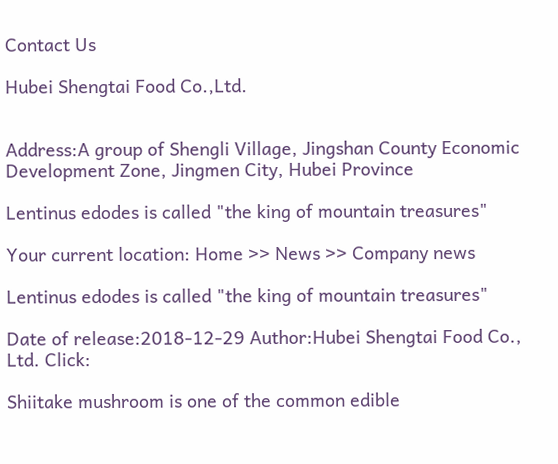Contact Us

Hubei Shengtai Food Co.,Ltd.


Address:A group of Shengli Village, Jingshan County Economic Development Zone, Jingmen City, Hubei Province

Lentinus edodes is called "the king of mountain treasures"

Your current location: Home >> News >> Company news

Lentinus edodes is called "the king of mountain treasures"

Date of release:2018-12-29 Author:Hubei Shengtai Food Co., Ltd. Click:

Shiitake mushroom is one of the common edible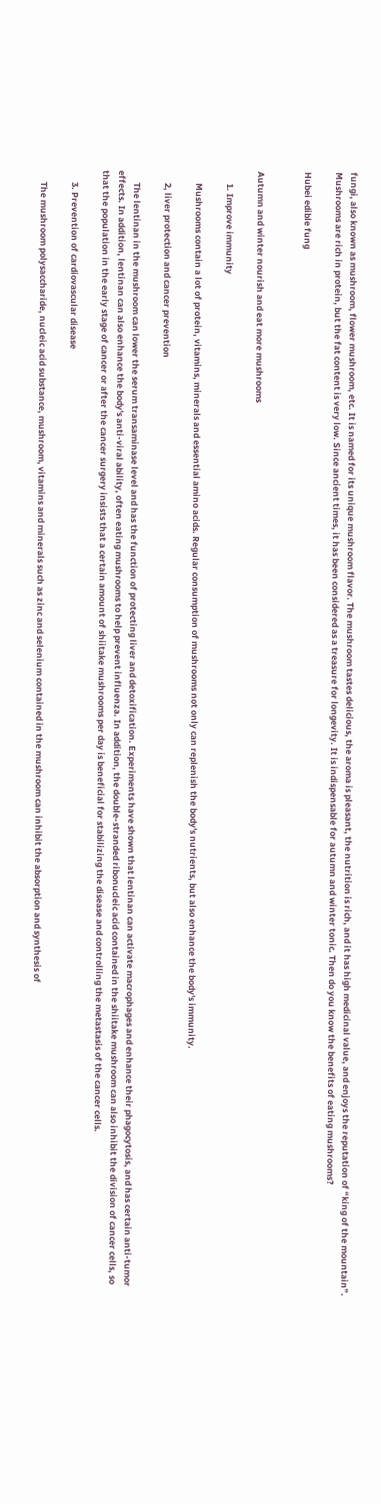fungi, also known as mushroom, flower mushroom, etc. It is named for its unique mushroom flavor. The mushroom tastes delicious, the aroma is pleasant, the nutrition is rich, and it has high medicinal value, and enjoys the reputation of “king of the mountain”. Mushrooms are rich in protein, but the fat content is very low. Since ancient times, it has been considered as a treasure for longevity. It is indispensable for autumn and winter tonic. Then do you know the benefits of eating mushrooms?

Hubei edible fung


Autumn and winter nourish and eat more mushrooms

      1. Improve immunity

      Mushrooms contain a lot of protein, vitamins, minerals and essential amino acids. Regular consumption of mushrooms not only can replenish the body's nutrients, but also enhance the body's immunity.

      2, liver protection and cancer prevention

      The lentinan in the mushroom can lower the serum transaminase level and has the function of protecting liver and detoxification. Experiments have shown that lentinan can activate macrophages and enhance their phagocytosis, and has certain anti-tumor effects. In addition, lentinan can also enhance the body's anti-viral ability, often eating mushrooms to help prevent influenza. In addition, the double-stranded ribonucleic acid contained in the shiitake mushroom can also inhibit the division of cancer cells, so that the population in the early stage of cancer or after the cancer surgery insists that a certain amount of shiitake mushrooms per day is beneficial for stabilizing the disease and controlling the metastasis of the cancer cells.

      3. Prevention of cardiovascular disease

      The mushroom polysaccharide, nucleic acid substance, mushroom, vitamins and minerals such as zinc and selenium contained in the mushroom can inhibit the absorption and synthesis of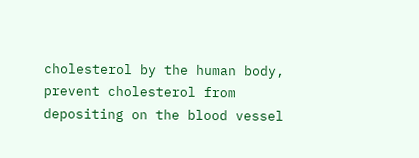cholesterol by the human body, prevent cholesterol from depositing on the blood vessel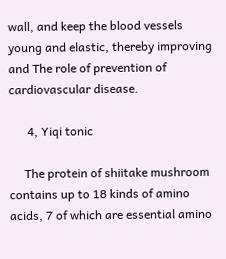wall, and keep the blood vessels young and elastic, thereby improving and The role of prevention of cardiovascular disease.

      4, Yiqi tonic

     The protein of shiitake mushroom contains up to 18 kinds of amino acids, 7 of which are essential amino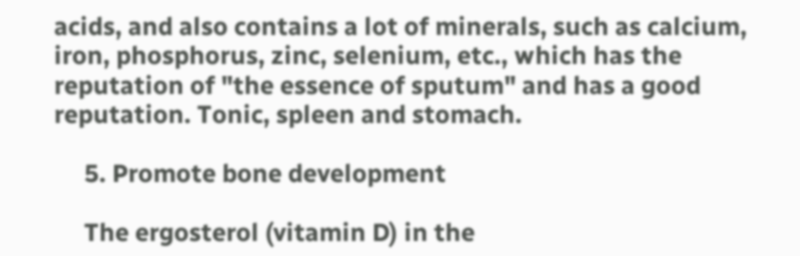acids, and also contains a lot of minerals, such as calcium, iron, phosphorus, zinc, selenium, etc., which has the reputation of "the essence of sputum" and has a good reputation. Tonic, spleen and stomach.

     5. Promote bone development

     The ergosterol (vitamin D) in the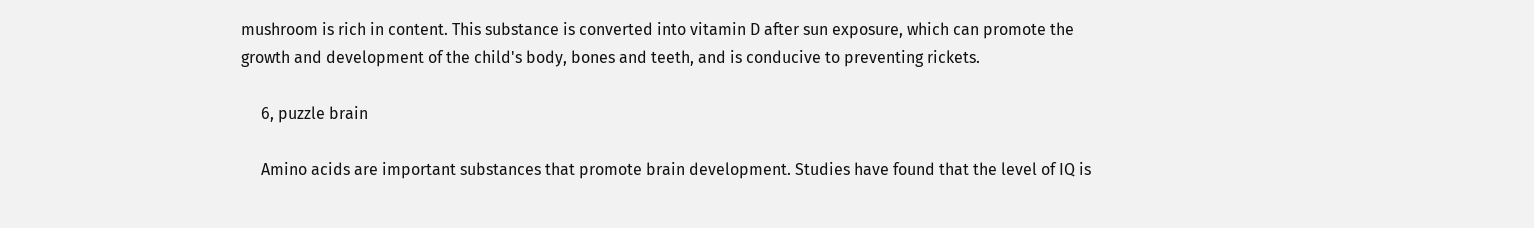mushroom is rich in content. This substance is converted into vitamin D after sun exposure, which can promote the growth and development of the child's body, bones and teeth, and is conducive to preventing rickets.

     6, puzzle brain

     Amino acids are important substances that promote brain development. Studies have found that the level of IQ is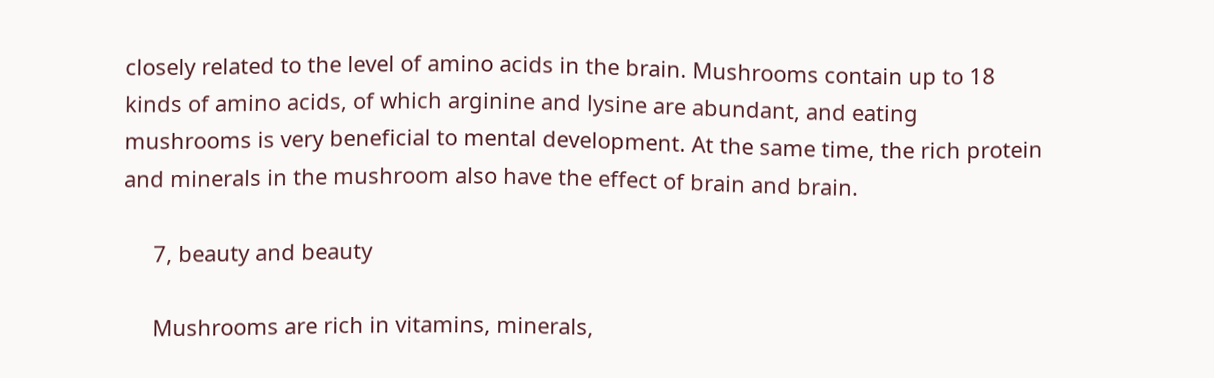closely related to the level of amino acids in the brain. Mushrooms contain up to 18 kinds of amino acids, of which arginine and lysine are abundant, and eating mushrooms is very beneficial to mental development. At the same time, the rich protein and minerals in the mushroom also have the effect of brain and brain.

     7, beauty and beauty

     Mushrooms are rich in vitamins, minerals,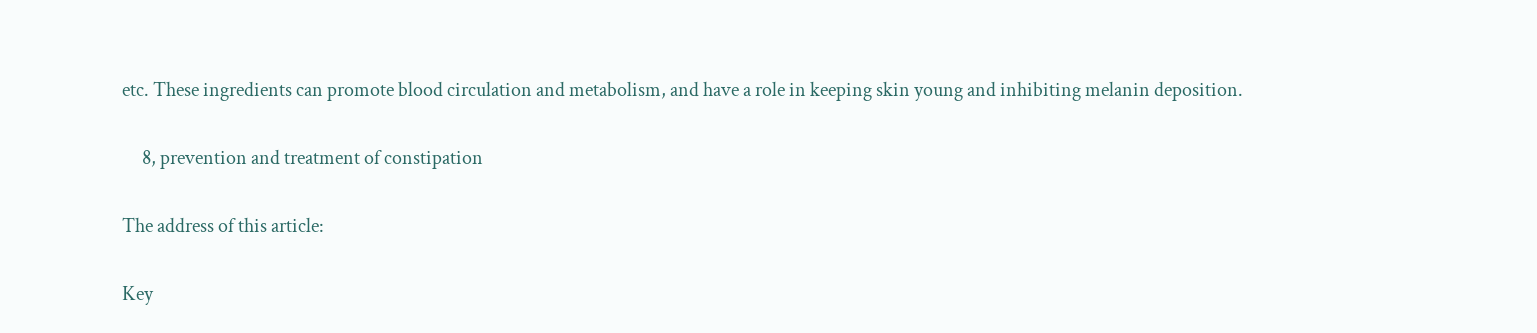etc. These ingredients can promote blood circulation and metabolism, and have a role in keeping skin young and inhibiting melanin deposition.

     8, prevention and treatment of constipation

The address of this article:

Key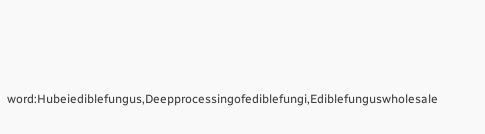word:Hubeiediblefungus,Deepprocessingofediblefungi,Ediblefunguswholesale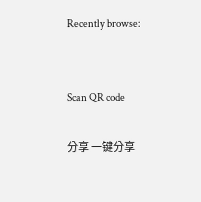Recently browse:


Scan QR code

分享 一键分享